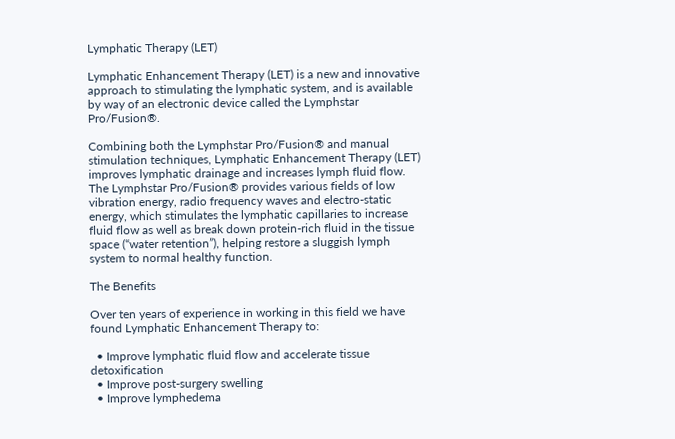Lymphatic Therapy (LET)

Lymphatic Enhancement Therapy (LET) is a new and innovative approach to stimulating the lymphatic system, and is available by way of an electronic device called the Lymphstar Pro/Fusion®.

Combining both the Lymphstar Pro/Fusion® and manual stimulation techniques, Lymphatic Enhancement Therapy (LET) improves lymphatic drainage and increases lymph fluid flow. The Lymphstar Pro/Fusion® provides various fields of low vibration energy, radio frequency waves and electro-static energy, which stimulates the lymphatic capillaries to increase fluid flow as well as break down protein-rich fluid in the tissue space (“water retention”), helping restore a sluggish lymph system to normal healthy function.

The Benefits

Over ten years of experience in working in this field we have found Lymphatic Enhancement Therapy to:

  • Improve lymphatic fluid flow and accelerate tissue detoxification
  • Improve post-surgery swelling
  • Improve lymphedema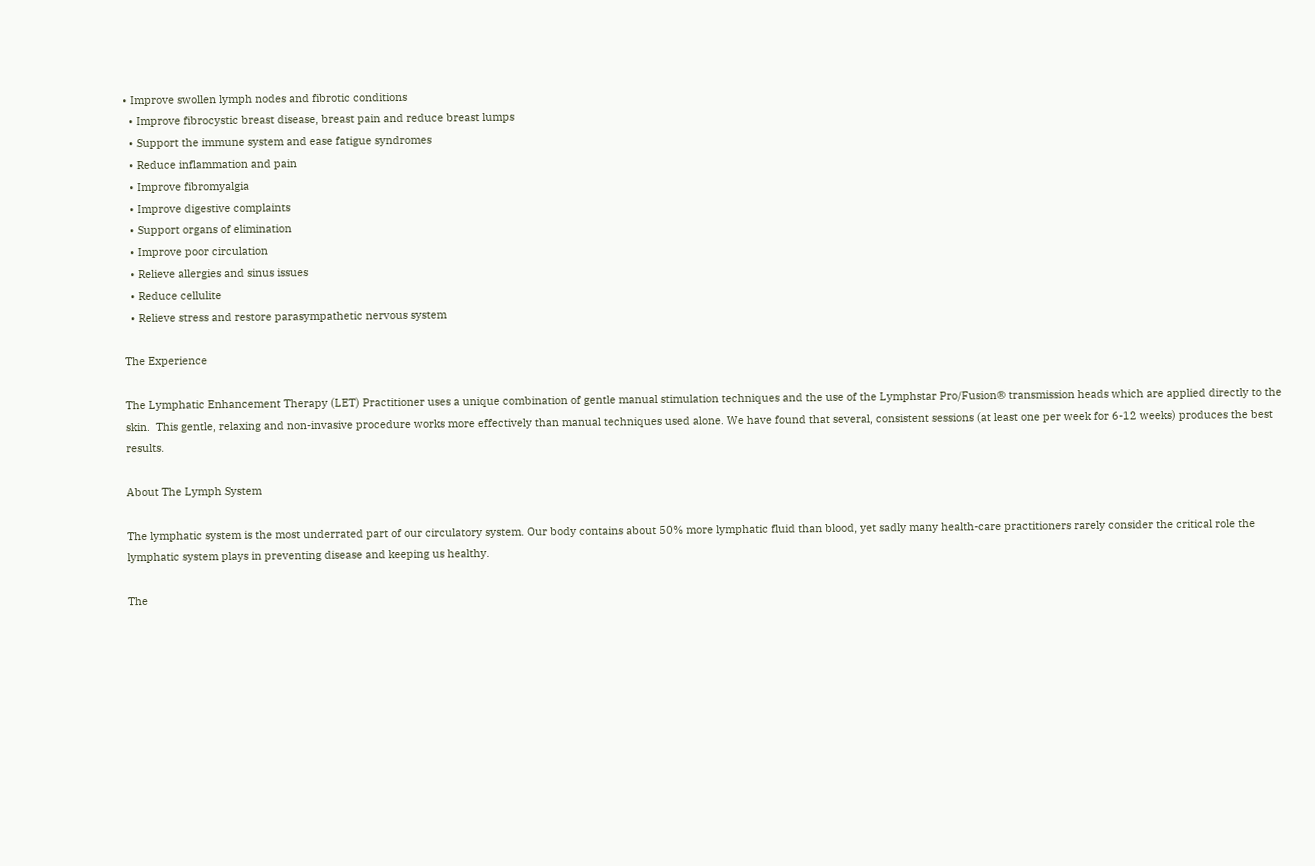• Improve swollen lymph nodes and fibrotic conditions
  • Improve fibrocystic breast disease, breast pain and reduce breast lumps
  • Support the immune system and ease fatigue syndromes
  • Reduce inflammation and pain
  • Improve fibromyalgia
  • Improve digestive complaints
  • Support organs of elimination
  • Improve poor circulation
  • Relieve allergies and sinus issues
  • Reduce cellulite
  • Relieve stress and restore parasympathetic nervous system

The Experience

The Lymphatic Enhancement Therapy (LET) Practitioner uses a unique combination of gentle manual stimulation techniques and the use of the Lymphstar Pro/Fusion® transmission heads which are applied directly to the skin.  This gentle, relaxing and non-invasive procedure works more effectively than manual techniques used alone. We have found that several, consistent sessions (at least one per week for 6-12 weeks) produces the best results.

About The Lymph System

The lymphatic system is the most underrated part of our circulatory system. Our body contains about 50% more lymphatic fluid than blood, yet sadly many health-care practitioners rarely consider the critical role the lymphatic system plays in preventing disease and keeping us healthy.

The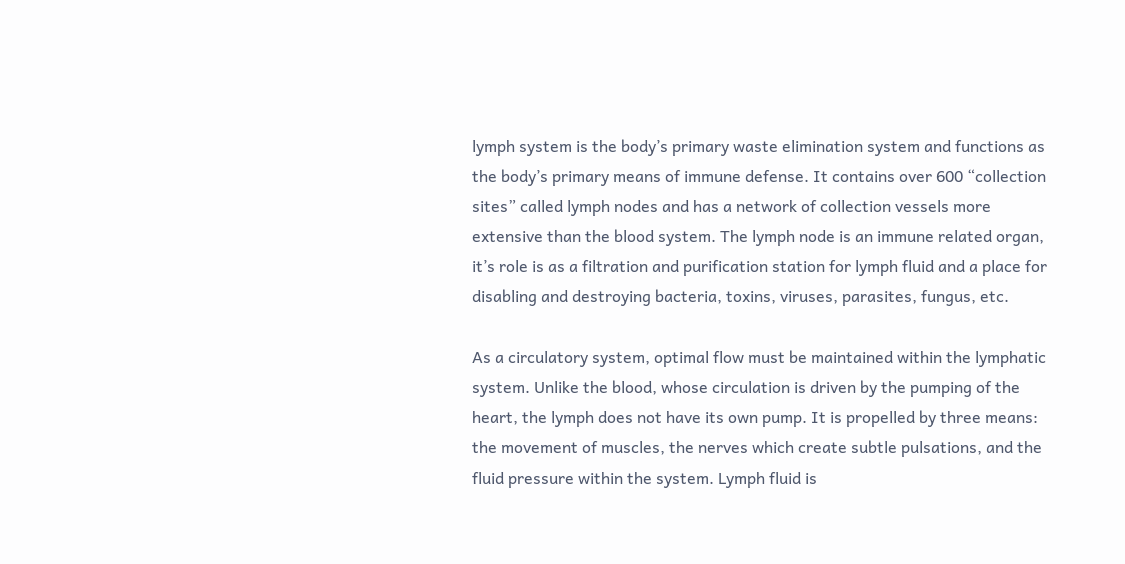lymph system is the body’s primary waste elimination system and functions as the body’s primary means of immune defense. It contains over 600 “collection sites” called lymph nodes and has a network of collection vessels more extensive than the blood system. The lymph node is an immune related organ, it’s role is as a filtration and purification station for lymph fluid and a place for disabling and destroying bacteria, toxins, viruses, parasites, fungus, etc.

As a circulatory system, optimal flow must be maintained within the lymphatic system. Unlike the blood, whose circulation is driven by the pumping of the heart, the lymph does not have its own pump. It is propelled by three means: the movement of muscles, the nerves which create subtle pulsations, and the fluid pressure within the system. Lymph fluid is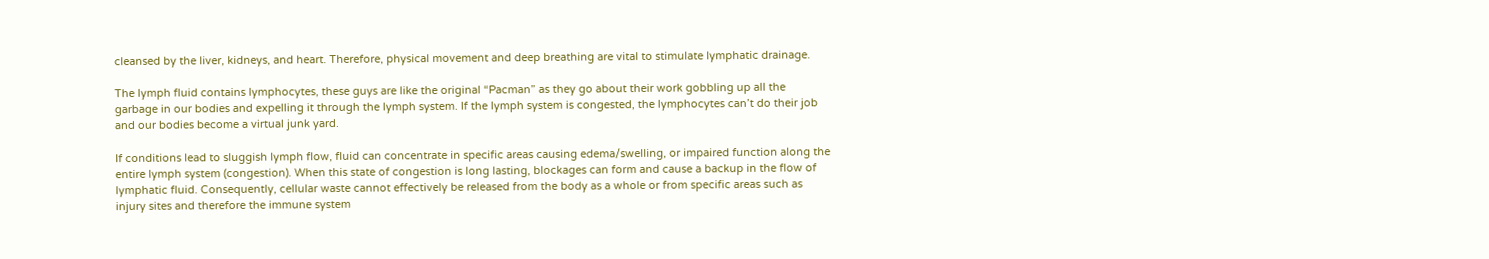cleansed by the liver, kidneys, and heart. Therefore, physical movement and deep breathing are vital to stimulate lymphatic drainage.

The lymph fluid contains lymphocytes, these guys are like the original “Pacman” as they go about their work gobbling up all the garbage in our bodies and expelling it through the lymph system. If the lymph system is congested, the lymphocytes can’t do their job and our bodies become a virtual junk yard.

If conditions lead to sluggish lymph flow, fluid can concentrate in specific areas causing edema/swelling, or impaired function along the entire lymph system (congestion). When this state of congestion is long lasting, blockages can form and cause a backup in the flow of lymphatic fluid. Consequently, cellular waste cannot effectively be released from the body as a whole or from specific areas such as injury sites and therefore the immune system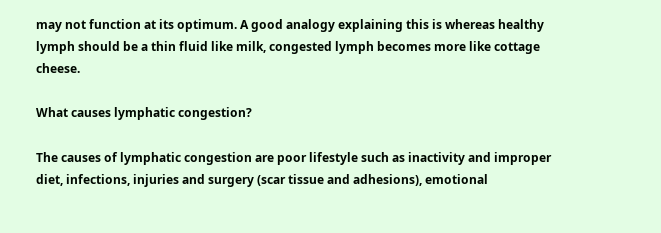may not function at its optimum. A good analogy explaining this is whereas healthy lymph should be a thin fluid like milk, congested lymph becomes more like cottage cheese.

What causes lymphatic congestion?

The causes of lymphatic congestion are poor lifestyle such as inactivity and improper diet, infections, injuries and surgery (scar tissue and adhesions), emotional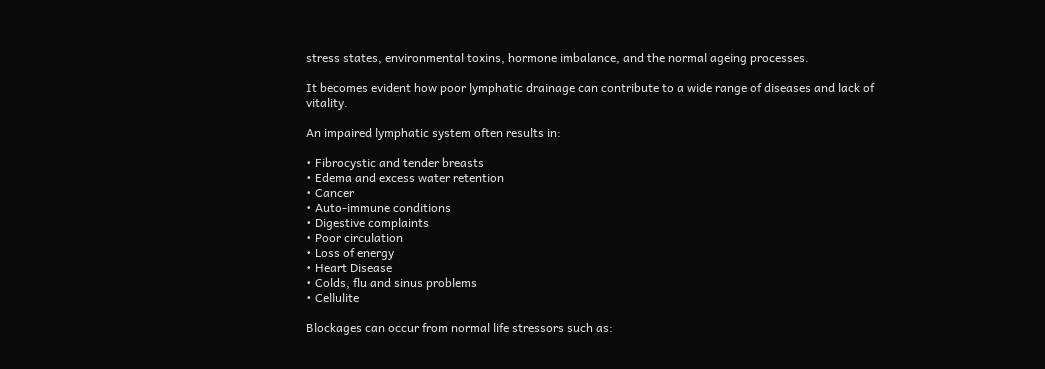stress states, environmental toxins, hormone imbalance, and the normal ageing processes.

It becomes evident how poor lymphatic drainage can contribute to a wide range of diseases and lack of vitality.

An impaired lymphatic system often results in:

• Fibrocystic and tender breasts
• Edema and excess water retention
• Cancer
• Auto-immune conditions
• Digestive complaints
• Poor circulation
• Loss of energy
• Heart Disease
• Colds, flu and sinus problems
• Cellulite

Blockages can occur from normal life stressors such as: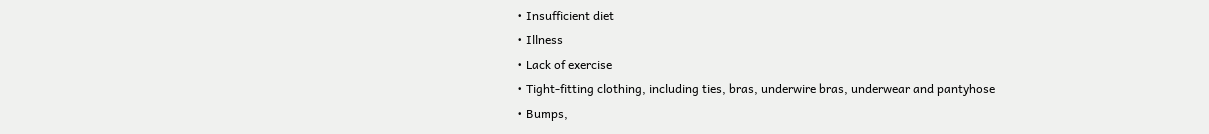• Insufficient diet
• Illness
• Lack of exercise
• Tight-fitting clothing, including ties, bras, underwire bras, underwear and pantyhose
• Bumps,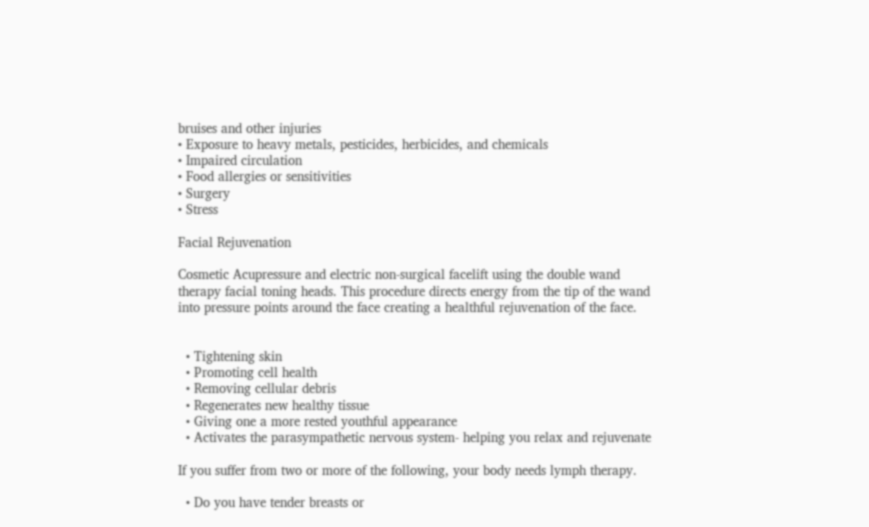bruises and other injuries
• Exposure to heavy metals, pesticides, herbicides, and chemicals
• Impaired circulation
• Food allergies or sensitivities
• Surgery
• Stress

Facial Rejuvenation

Cosmetic Acupressure and electric non-surgical facelift using the double wand therapy facial toning heads. This procedure directs energy from the tip of the wand into pressure points around the face creating a healthful rejuvenation of the face.


  • Tightening skin
  • Promoting cell health
  • Removing cellular debris
  • Regenerates new healthy tissue
  • Giving one a more rested youthful appearance
  • Activates the parasympathetic nervous system- helping you relax and rejuvenate

If you suffer from two or more of the following, your body needs lymph therapy.

  • Do you have tender breasts or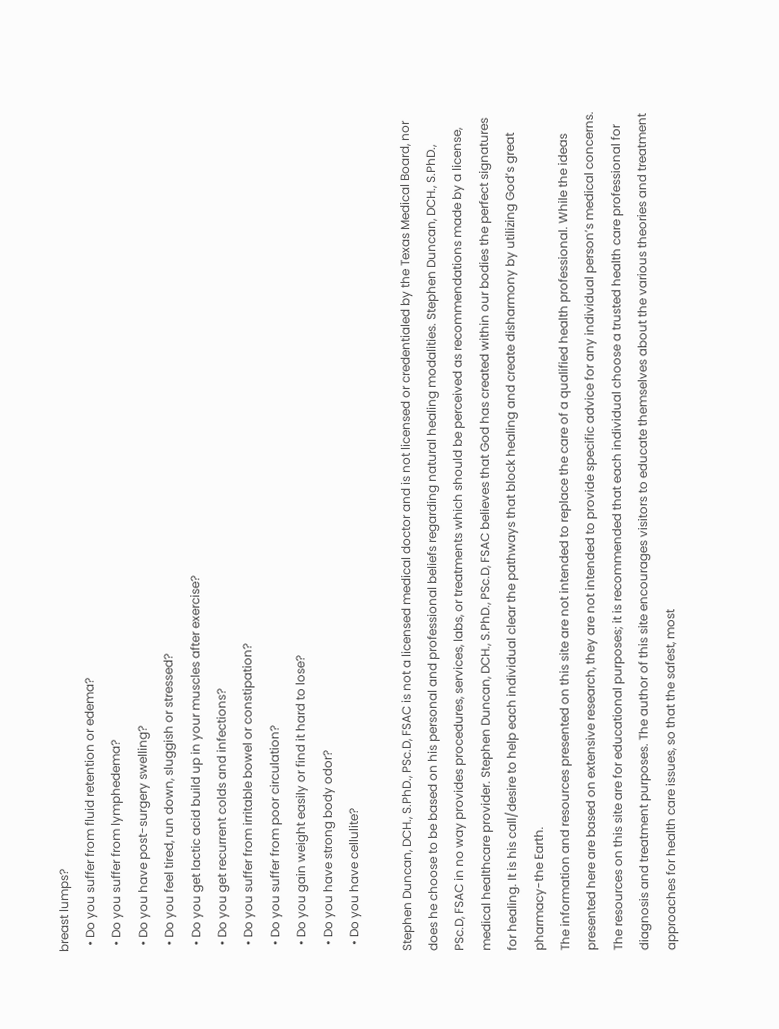breast lumps?
  • Do you suffer from fluid retention or edema?
  • Do you suffer from lymphedema?
  • Do you have post-surgery swelling?
  • Do you feel tired, run down, sluggish or stressed?
  • Do you get lactic acid build up in your muscles after exercise?
  • Do you get recurrent colds and infections?
  • Do you suffer from irritable bowel or constipation?
  • Do you suffer from poor circulation?
  • Do you gain weight easily or find it hard to lose?
  • Do you have strong body odor?
  • Do you have cellulite?

Stephen Duncan, DCH., S.PhD., PSc.D, FSAC is not a licensed medical doctor and is not licensed or credentialed by the Texas Medical Board, nor does he choose to be based on his personal and professional beliefs regarding natural healing modalities. Stephen Duncan, DCH., S.PhD., PSc.D, FSAC in no way provides procedures, services, labs, or treatments which should be perceived as recommendations made by a license, medical healthcare provider. Stephen Duncan, DCH., S.PhD., PSc.D, FSAC believes that God has created within our bodies the perfect signatures for healing. It is his call/desire to help each individual clear the pathways that block healing and create disharmony by utilizing God’s great pharmacy-the Earth.
The information and resources presented on this site are not intended to replace the care of a qualified health professional. While the ideas presented here are based on extensive research, they are not intended to provide specific advice for any individual person’s medical concerns. The resources on this site are for educational purposes; it is recommended that each individual choose a trusted health care professional for diagnosis and treatment purposes. The author of this site encourages visitors to educate themselves about the various theories and treatment approaches for health care issues, so that the safest, most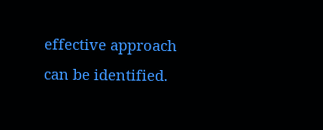effective approach can be identified.